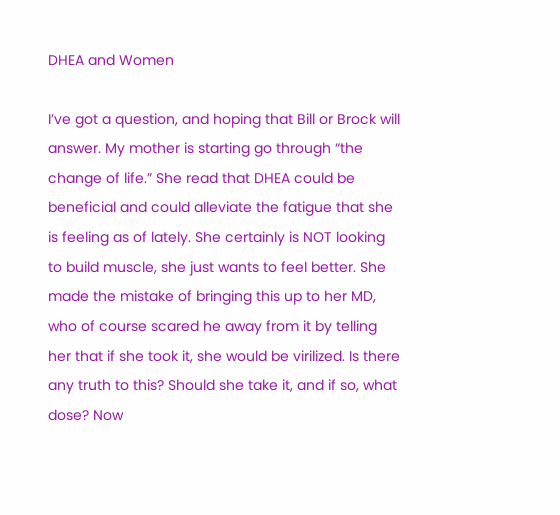DHEA and Women

I’ve got a question, and hoping that Bill or Brock will answer. My mother is starting go through “the change of life.” She read that DHEA could be beneficial and could alleviate the fatigue that she is feeling as of lately. She certainly is NOT looking to build muscle, she just wants to feel better. She made the mistake of bringing this up to her MD, who of course scared he away from it by telling her that if she took it, she would be virilized. Is there any truth to this? Should she take it, and if so, what dose? Now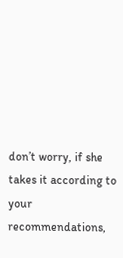don’t worry, if she takes it according to your recommendations,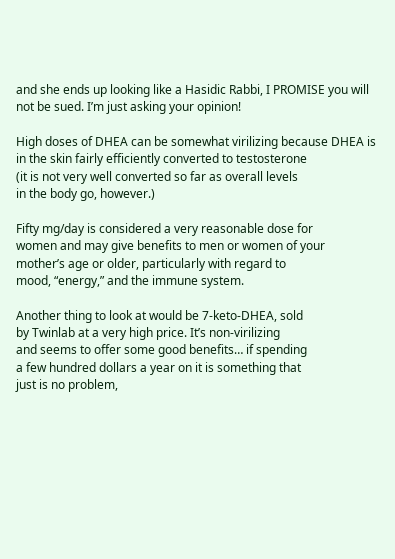and she ends up looking like a Hasidic Rabbi, I PROMISE you will not be sued. I’m just asking your opinion!

High doses of DHEA can be somewhat virilizing because DHEA is in the skin fairly efficiently converted to testosterone
(it is not very well converted so far as overall levels
in the body go, however.)

Fifty mg/day is considered a very reasonable dose for
women and may give benefits to men or women of your
mother’s age or older, particularly with regard to
mood, “energy,” and the immune system.

Another thing to look at would be 7-keto-DHEA, sold
by Twinlab at a very high price. It’s non-virilizing
and seems to offer some good benefits… if spending
a few hundred dollars a year on it is something that
just is no problem,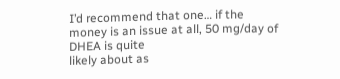I’d recommend that one… if the
money is an issue at all, 50 mg/day of DHEA is quite
likely about as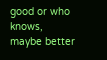good or who knows, maybe better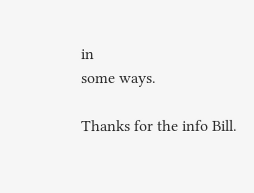in
some ways.

Thanks for the info Bill.